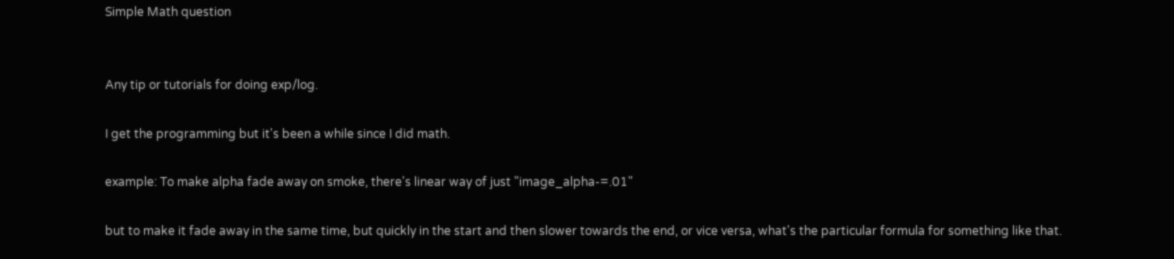Simple Math question


Any tip or tutorials for doing exp/log.

I get the programming but it's been a while since I did math.

example: To make alpha fade away on smoke, there's linear way of just "image_alpha-=.01"

but to make it fade away in the same time, but quickly in the start and then slower towards the end, or vice versa, what's the particular formula for something like that.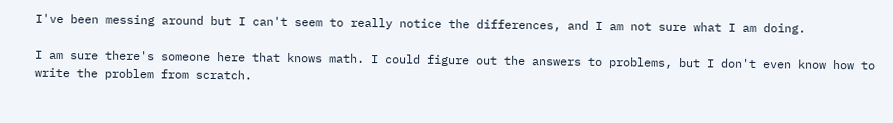I've been messing around but I can't seem to really notice the differences, and I am not sure what I am doing.

I am sure there's someone here that knows math. I could figure out the answers to problems, but I don't even know how to write the problem from scratch.